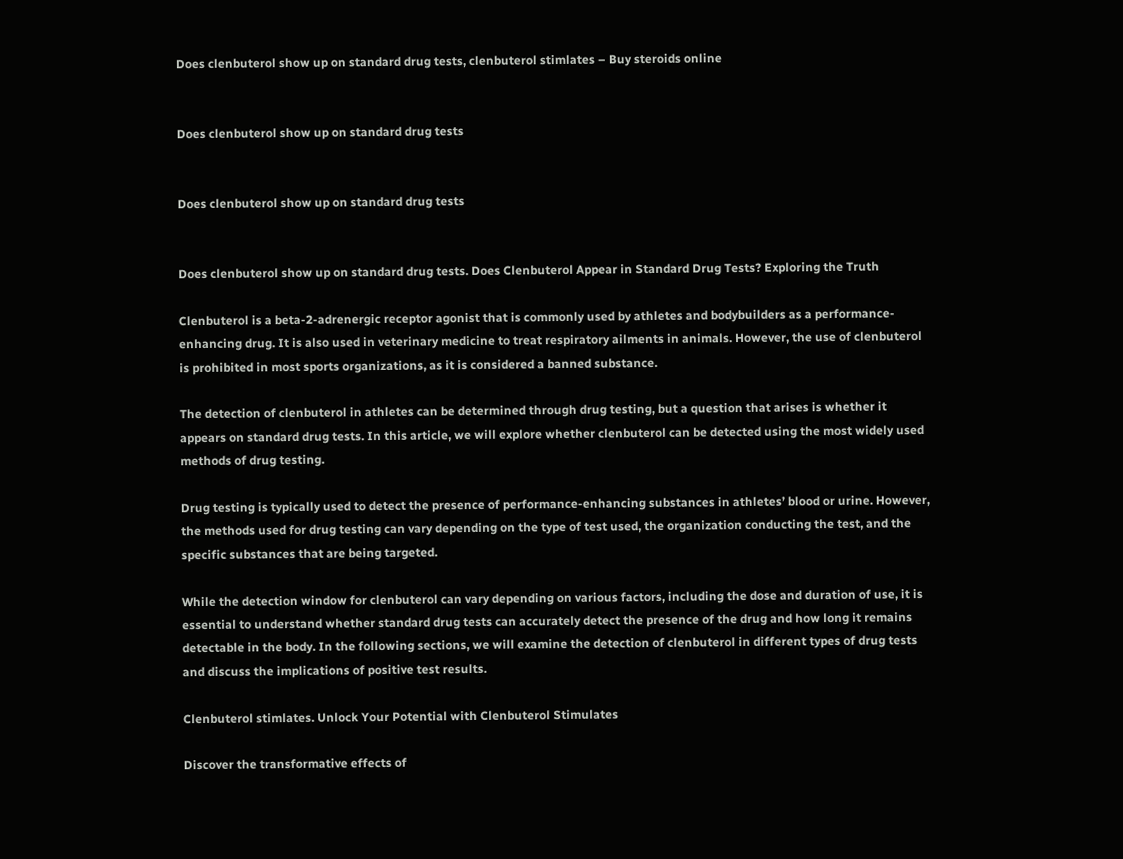Does clenbuterol show up on standard drug tests, clenbuterol stimlates – Buy steroids online


Does clenbuterol show up on standard drug tests


Does clenbuterol show up on standard drug tests


Does clenbuterol show up on standard drug tests. Does Clenbuterol Appear in Standard Drug Tests? Exploring the Truth

Clenbuterol is a beta-2-adrenergic receptor agonist that is commonly used by athletes and bodybuilders as a performance-enhancing drug. It is also used in veterinary medicine to treat respiratory ailments in animals. However, the use of clenbuterol is prohibited in most sports organizations, as it is considered a banned substance.

The detection of clenbuterol in athletes can be determined through drug testing, but a question that arises is whether it appears on standard drug tests. In this article, we will explore whether clenbuterol can be detected using the most widely used methods of drug testing.

Drug testing is typically used to detect the presence of performance-enhancing substances in athletes’ blood or urine. However, the methods used for drug testing can vary depending on the type of test used, the organization conducting the test, and the specific substances that are being targeted.

While the detection window for clenbuterol can vary depending on various factors, including the dose and duration of use, it is essential to understand whether standard drug tests can accurately detect the presence of the drug and how long it remains detectable in the body. In the following sections, we will examine the detection of clenbuterol in different types of drug tests and discuss the implications of positive test results.

Clenbuterol stimlates. Unlock Your Potential with Clenbuterol Stimulates

Discover the transformative effects of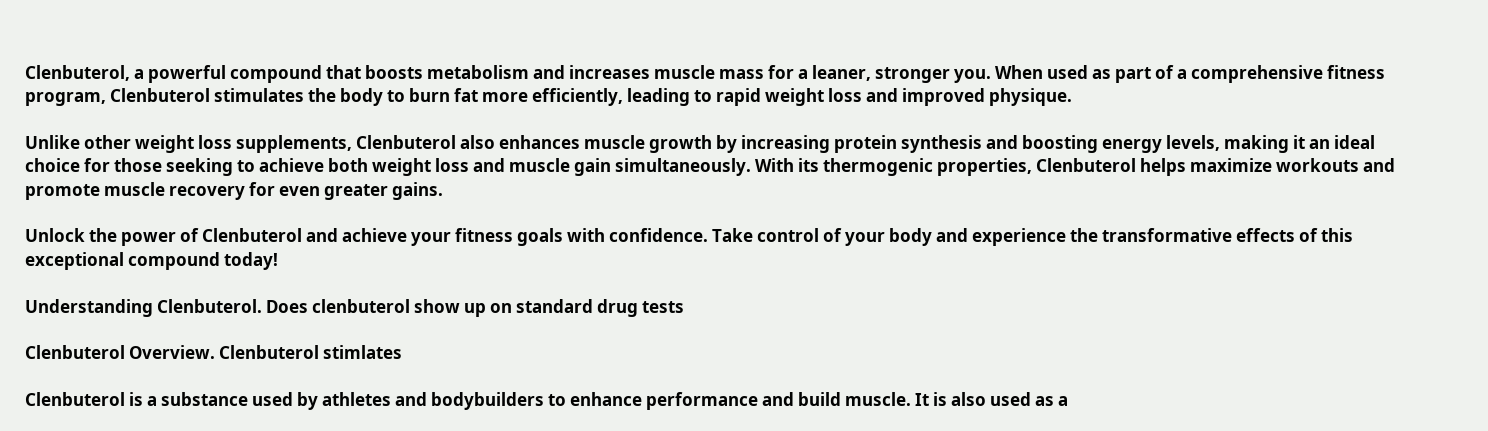Clenbuterol, a powerful compound that boosts metabolism and increases muscle mass for a leaner, stronger you. When used as part of a comprehensive fitness program, Clenbuterol stimulates the body to burn fat more efficiently, leading to rapid weight loss and improved physique.

Unlike other weight loss supplements, Clenbuterol also enhances muscle growth by increasing protein synthesis and boosting energy levels, making it an ideal choice for those seeking to achieve both weight loss and muscle gain simultaneously. With its thermogenic properties, Clenbuterol helps maximize workouts and promote muscle recovery for even greater gains.

Unlock the power of Clenbuterol and achieve your fitness goals with confidence. Take control of your body and experience the transformative effects of this exceptional compound today!

Understanding Clenbuterol. Does clenbuterol show up on standard drug tests

Clenbuterol Overview. Clenbuterol stimlates

Clenbuterol is a substance used by athletes and bodybuilders to enhance performance and build muscle. It is also used as a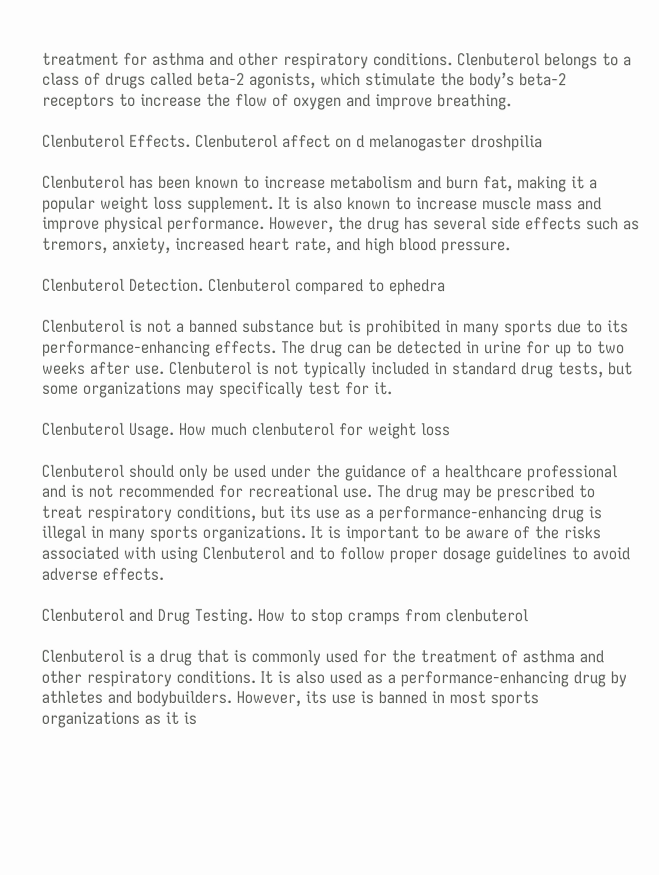treatment for asthma and other respiratory conditions. Clenbuterol belongs to a class of drugs called beta-2 agonists, which stimulate the body’s beta-2 receptors to increase the flow of oxygen and improve breathing.

Clenbuterol Effects. Clenbuterol affect on d melanogaster droshpilia

Clenbuterol has been known to increase metabolism and burn fat, making it a popular weight loss supplement. It is also known to increase muscle mass and improve physical performance. However, the drug has several side effects such as tremors, anxiety, increased heart rate, and high blood pressure.

Clenbuterol Detection. Clenbuterol compared to ephedra

Clenbuterol is not a banned substance but is prohibited in many sports due to its performance-enhancing effects. The drug can be detected in urine for up to two weeks after use. Clenbuterol is not typically included in standard drug tests, but some organizations may specifically test for it.

Clenbuterol Usage. How much clenbuterol for weight loss

Clenbuterol should only be used under the guidance of a healthcare professional and is not recommended for recreational use. The drug may be prescribed to treat respiratory conditions, but its use as a performance-enhancing drug is illegal in many sports organizations. It is important to be aware of the risks associated with using Clenbuterol and to follow proper dosage guidelines to avoid adverse effects.

Clenbuterol and Drug Testing. How to stop cramps from clenbuterol

Clenbuterol is a drug that is commonly used for the treatment of asthma and other respiratory conditions. It is also used as a performance-enhancing drug by athletes and bodybuilders. However, its use is banned in most sports organizations as it is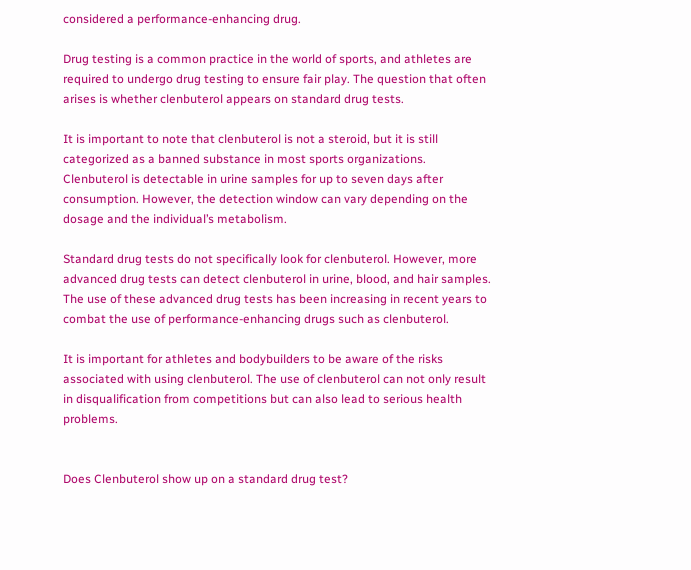considered a performance-enhancing drug.

Drug testing is a common practice in the world of sports, and athletes are required to undergo drug testing to ensure fair play. The question that often arises is whether clenbuterol appears on standard drug tests.

It is important to note that clenbuterol is not a steroid, but it is still categorized as a banned substance in most sports organizations. Clenbuterol is detectable in urine samples for up to seven days after consumption. However, the detection window can vary depending on the dosage and the individual’s metabolism.

Standard drug tests do not specifically look for clenbuterol. However, more advanced drug tests can detect clenbuterol in urine, blood, and hair samples. The use of these advanced drug tests has been increasing in recent years to combat the use of performance-enhancing drugs such as clenbuterol.

It is important for athletes and bodybuilders to be aware of the risks associated with using clenbuterol. The use of clenbuterol can not only result in disqualification from competitions but can also lead to serious health problems.


Does Clenbuterol show up on a standard drug test?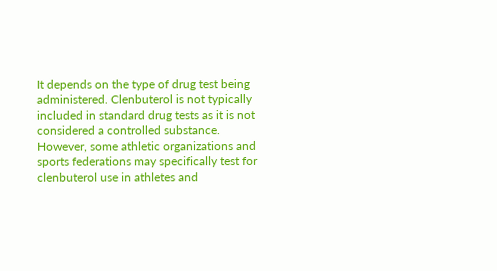It depends on the type of drug test being administered. Clenbuterol is not typically included in standard drug tests as it is not considered a controlled substance. However, some athletic organizations and sports federations may specifically test for clenbuterol use in athletes and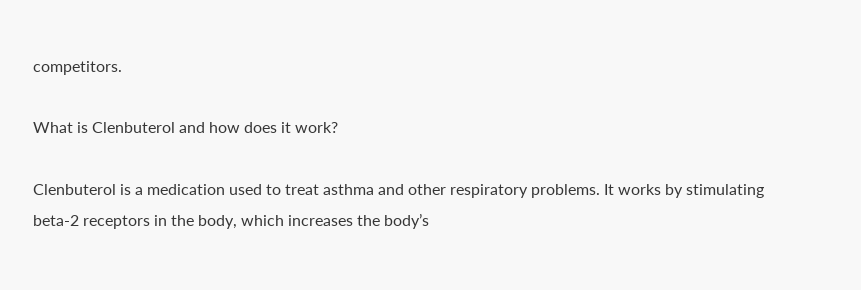competitors.

What is Clenbuterol and how does it work?

Clenbuterol is a medication used to treat asthma and other respiratory problems. It works by stimulating beta-2 receptors in the body, which increases the body’s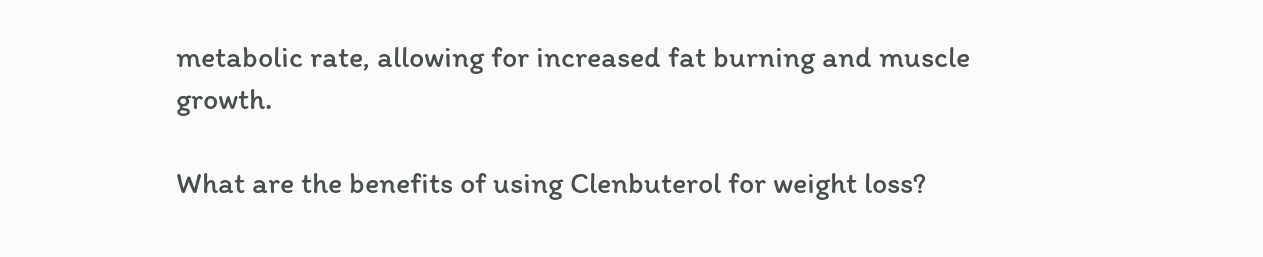metabolic rate, allowing for increased fat burning and muscle growth.

What are the benefits of using Clenbuterol for weight loss?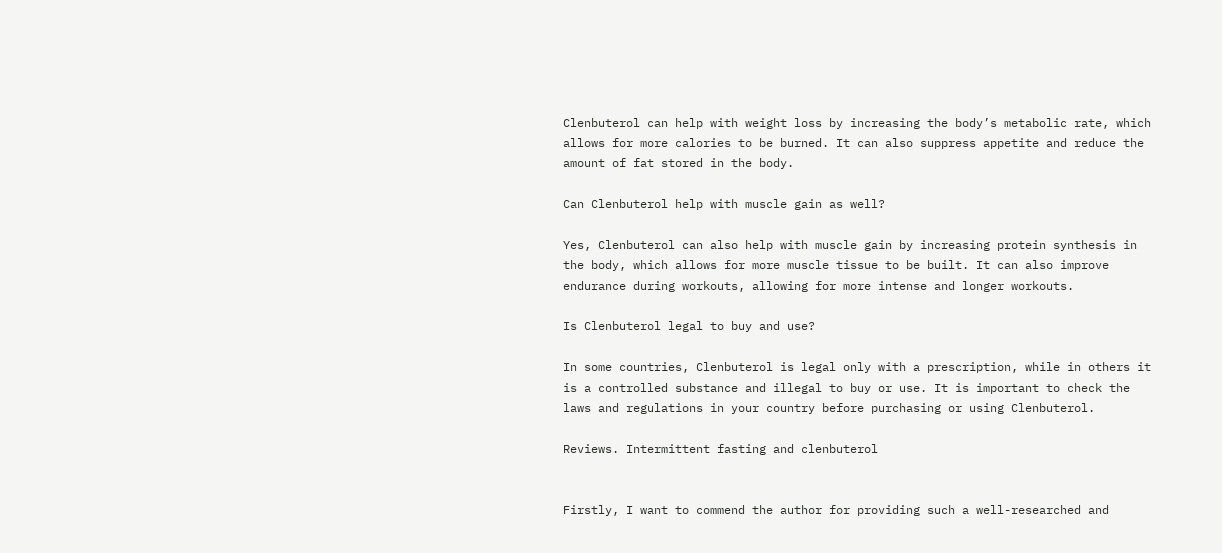Clenbuterol can help with weight loss by increasing the body’s metabolic rate, which allows for more calories to be burned. It can also suppress appetite and reduce the amount of fat stored in the body.

Can Clenbuterol help with muscle gain as well?

Yes, Clenbuterol can also help with muscle gain by increasing protein synthesis in the body, which allows for more muscle tissue to be built. It can also improve endurance during workouts, allowing for more intense and longer workouts.

Is Clenbuterol legal to buy and use?

In some countries, Clenbuterol is legal only with a prescription, while in others it is a controlled substance and illegal to buy or use. It is important to check the laws and regulations in your country before purchasing or using Clenbuterol.

Reviews. Intermittent fasting and clenbuterol


Firstly, I want to commend the author for providing such a well-researched and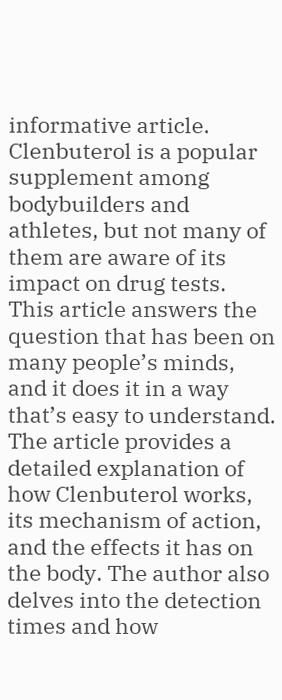informative article. Clenbuterol is a popular supplement among bodybuilders and athletes, but not many of them are aware of its impact on drug tests. This article answers the question that has been on many people’s minds, and it does it in a way that’s easy to understand. The article provides a detailed explanation of how Clenbuterol works, its mechanism of action, and the effects it has on the body. The author also delves into the detection times and how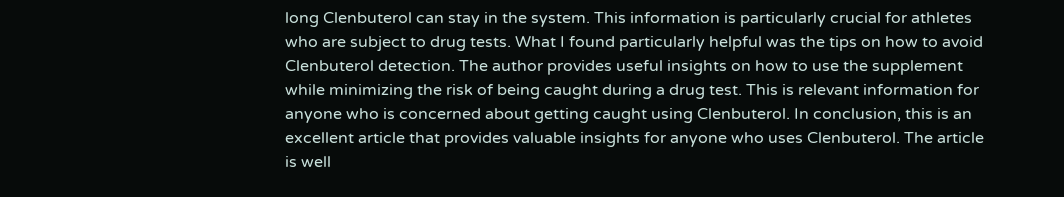long Clenbuterol can stay in the system. This information is particularly crucial for athletes who are subject to drug tests. What I found particularly helpful was the tips on how to avoid Clenbuterol detection. The author provides useful insights on how to use the supplement while minimizing the risk of being caught during a drug test. This is relevant information for anyone who is concerned about getting caught using Clenbuterol. In conclusion, this is an excellent article that provides valuable insights for anyone who uses Clenbuterol. The article is well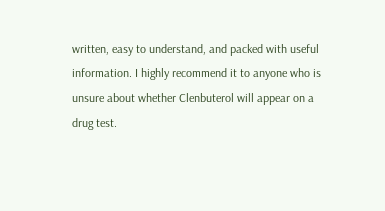written, easy to understand, and packed with useful information. I highly recommend it to anyone who is unsure about whether Clenbuterol will appear on a drug test.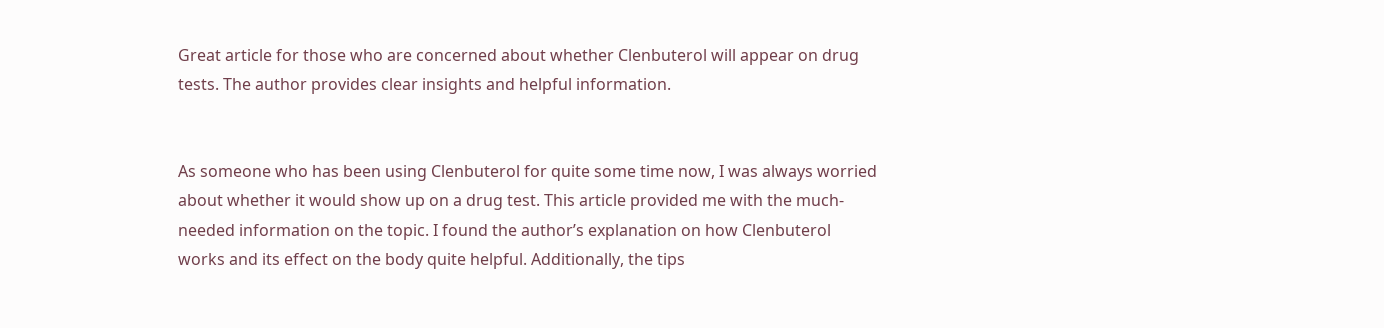Great article for those who are concerned about whether Clenbuterol will appear on drug tests. The author provides clear insights and helpful information.


As someone who has been using Clenbuterol for quite some time now, I was always worried about whether it would show up on a drug test. This article provided me with the much-needed information on the topic. I found the author’s explanation on how Clenbuterol works and its effect on the body quite helpful. Additionally, the tips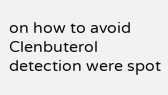on how to avoid Clenbuterol detection were spot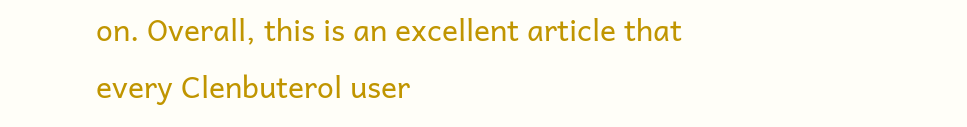on. Overall, this is an excellent article that every Clenbuterol user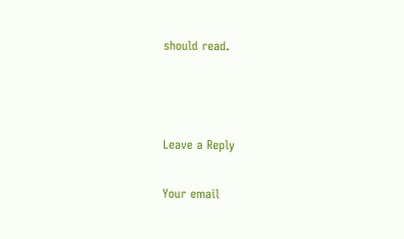should read.



Leave a Reply

Your email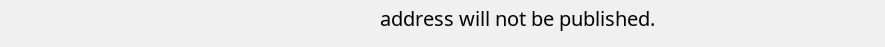address will not be published.